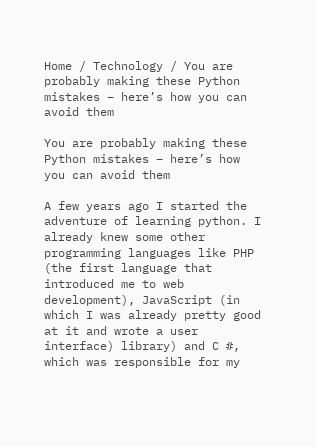Home / Technology / You are probably making these Python mistakes – here’s how you can avoid them

You are probably making these Python mistakes – here’s how you can avoid them

A few years ago I started the adventure of learning python. I already knew some other programming languages like PHP (the first language that introduced me to web development), JavaScript (in which I was already pretty good at it and wrote a user interface) library) and C #, which was responsible for my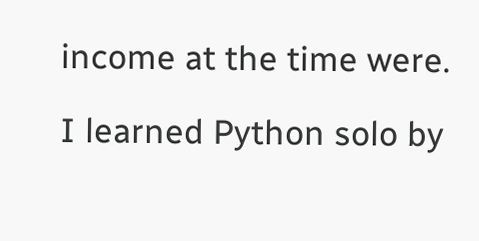income at the time were.

I learned Python solo by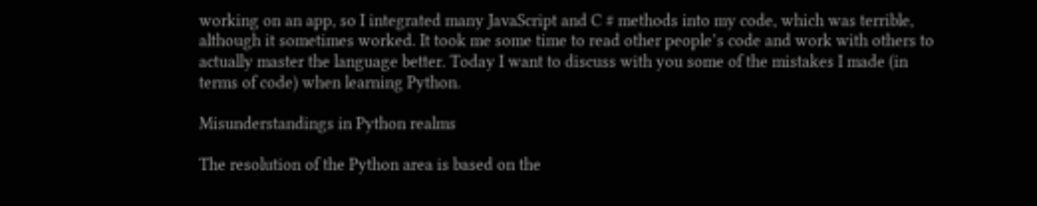working on an app, so I integrated many JavaScript and C # methods into my code, which was terrible, although it sometimes worked. It took me some time to read other people’s code and work with others to actually master the language better. Today I want to discuss with you some of the mistakes I made (in terms of code) when learning Python.

Misunderstandings in Python realms

The resolution of the Python area is based on the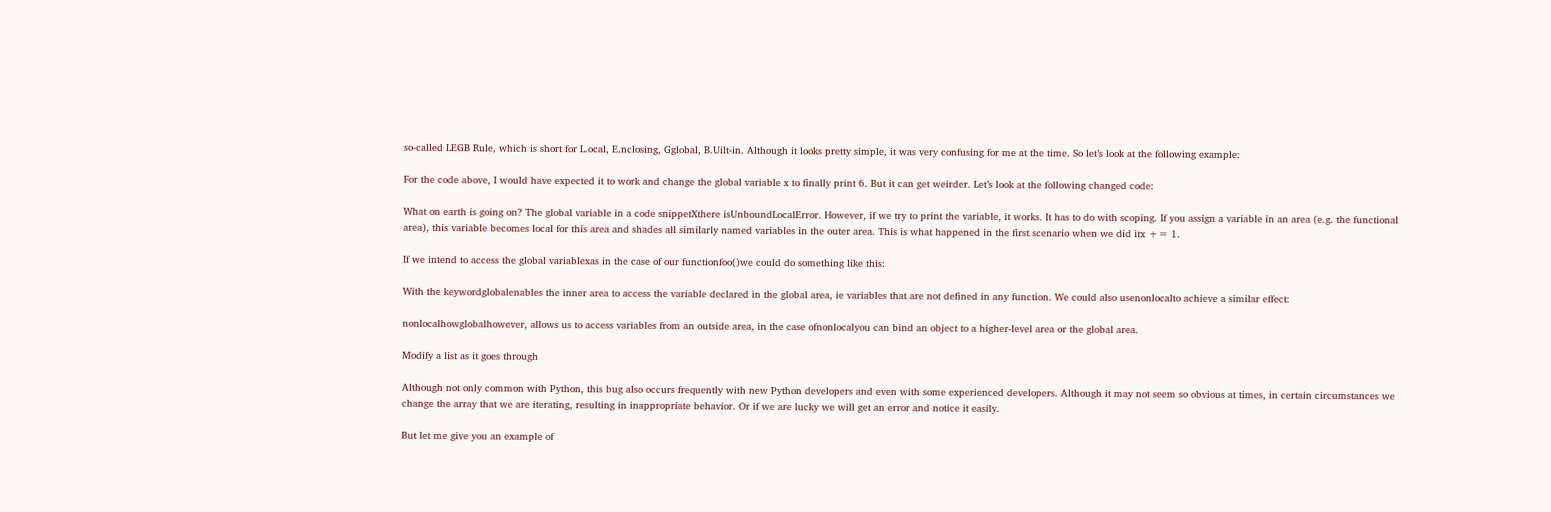so-called LEGB Rule, which is short for L.ocal, E.nclosing, Gglobal, B.Uilt-in. Although it looks pretty simple, it was very confusing for me at the time. So let’s look at the following example:

For the code above, I would have expected it to work and change the global variable x to finally print 6. But it can get weirder. Let’s look at the following changed code:

What on earth is going on? The global variable in a code snippetXthere isUnboundLocalError. However, if we try to print the variable, it works. It has to do with scoping. If you assign a variable in an area (e.g. the functional area), this variable becomes local for this area and shades all similarly named variables in the outer area. This is what happened in the first scenario when we did itx += 1.

If we intend to access the global variablexas in the case of our functionfoo()we could do something like this:

With the keywordglobalenables the inner area to access the variable declared in the global area, ie variables that are not defined in any function. We could also usenonlocalto achieve a similar effect:

nonlocalhowglobalhowever, allows us to access variables from an outside area, in the case ofnonlocalyou can bind an object to a higher-level area or the global area.

Modify a list as it goes through

Although not only common with Python, this bug also occurs frequently with new Python developers and even with some experienced developers. Although it may not seem so obvious at times, in certain circumstances we change the array that we are iterating, resulting in inappropriate behavior. Or if we are lucky we will get an error and notice it easily.

But let me give you an example of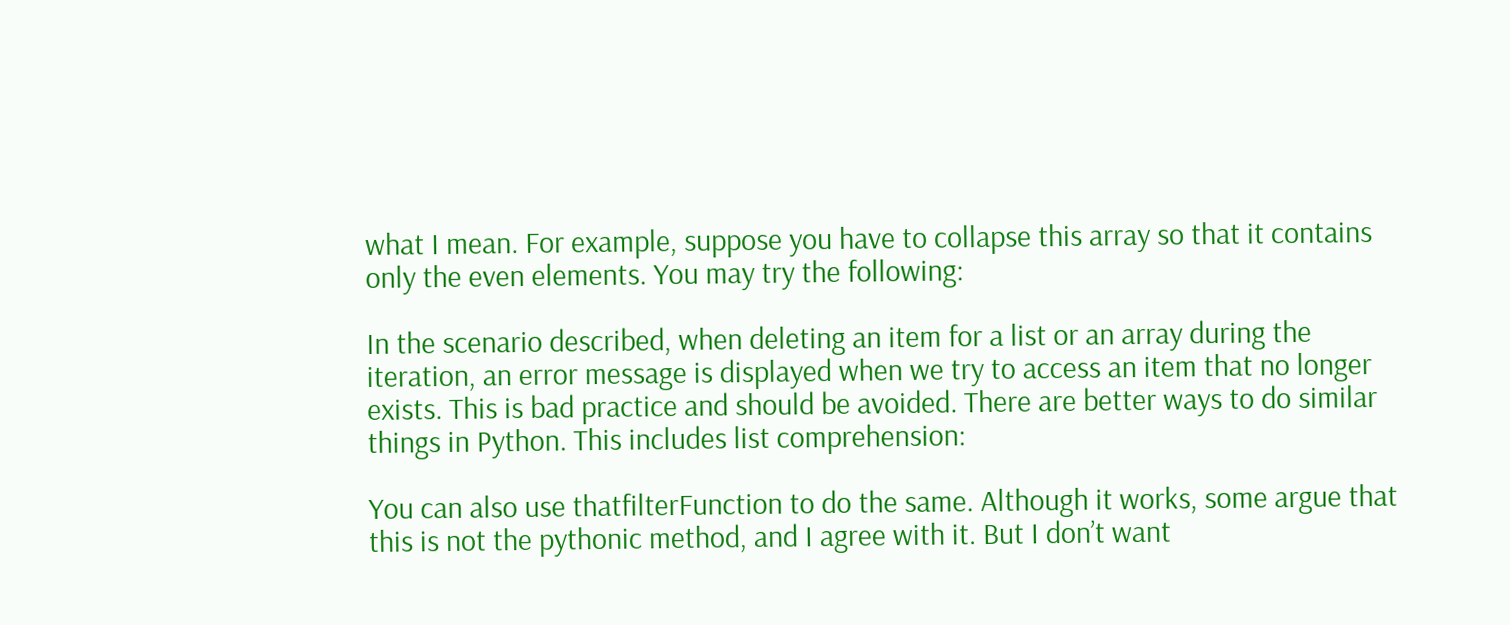what I mean. For example, suppose you have to collapse this array so that it contains only the even elements. You may try the following:

In the scenario described, when deleting an item for a list or an array during the iteration, an error message is displayed when we try to access an item that no longer exists. This is bad practice and should be avoided. There are better ways to do similar things in Python. This includes list comprehension:

You can also use thatfilterFunction to do the same. Although it works, some argue that this is not the pythonic method, and I agree with it. But I don’t want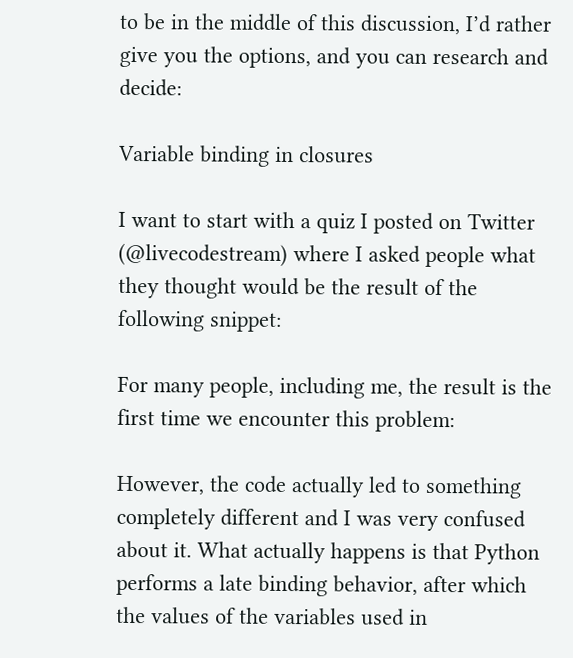to be in the middle of this discussion, I’d rather give you the options, and you can research and decide:

Variable binding in closures

I want to start with a quiz I posted on Twitter (@livecodestream) where I asked people what they thought would be the result of the following snippet:

For many people, including me, the result is the first time we encounter this problem:

However, the code actually led to something completely different and I was very confused about it. What actually happens is that Python performs a late binding behavior, after which the values of the variables used in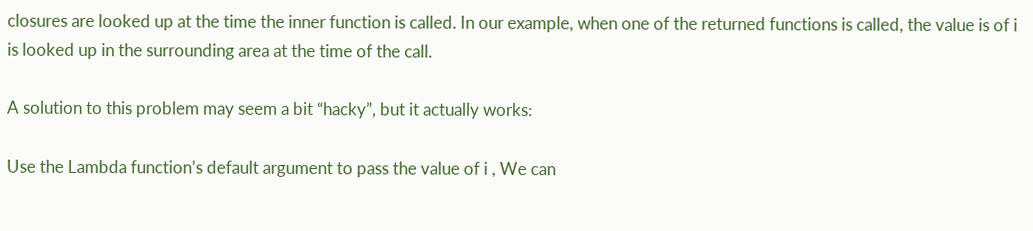closures are looked up at the time the inner function is called. In our example, when one of the returned functions is called, the value is of i is looked up in the surrounding area at the time of the call.

A solution to this problem may seem a bit “hacky”, but it actually works:

Use the Lambda function’s default argument to pass the value of i , We can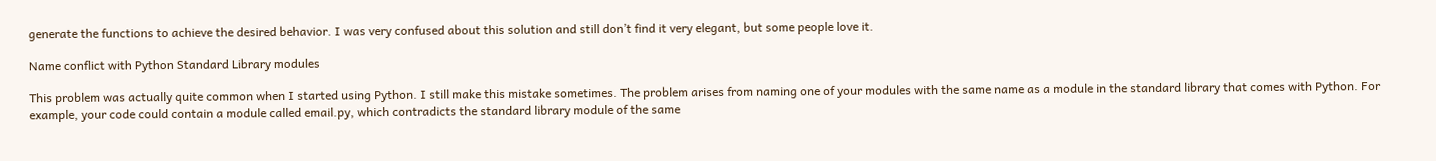generate the functions to achieve the desired behavior. I was very confused about this solution and still don’t find it very elegant, but some people love it.

Name conflict with Python Standard Library modules

This problem was actually quite common when I started using Python. I still make this mistake sometimes. The problem arises from naming one of your modules with the same name as a module in the standard library that comes with Python. For example, your code could contain a module called email.py, which contradicts the standard library module of the same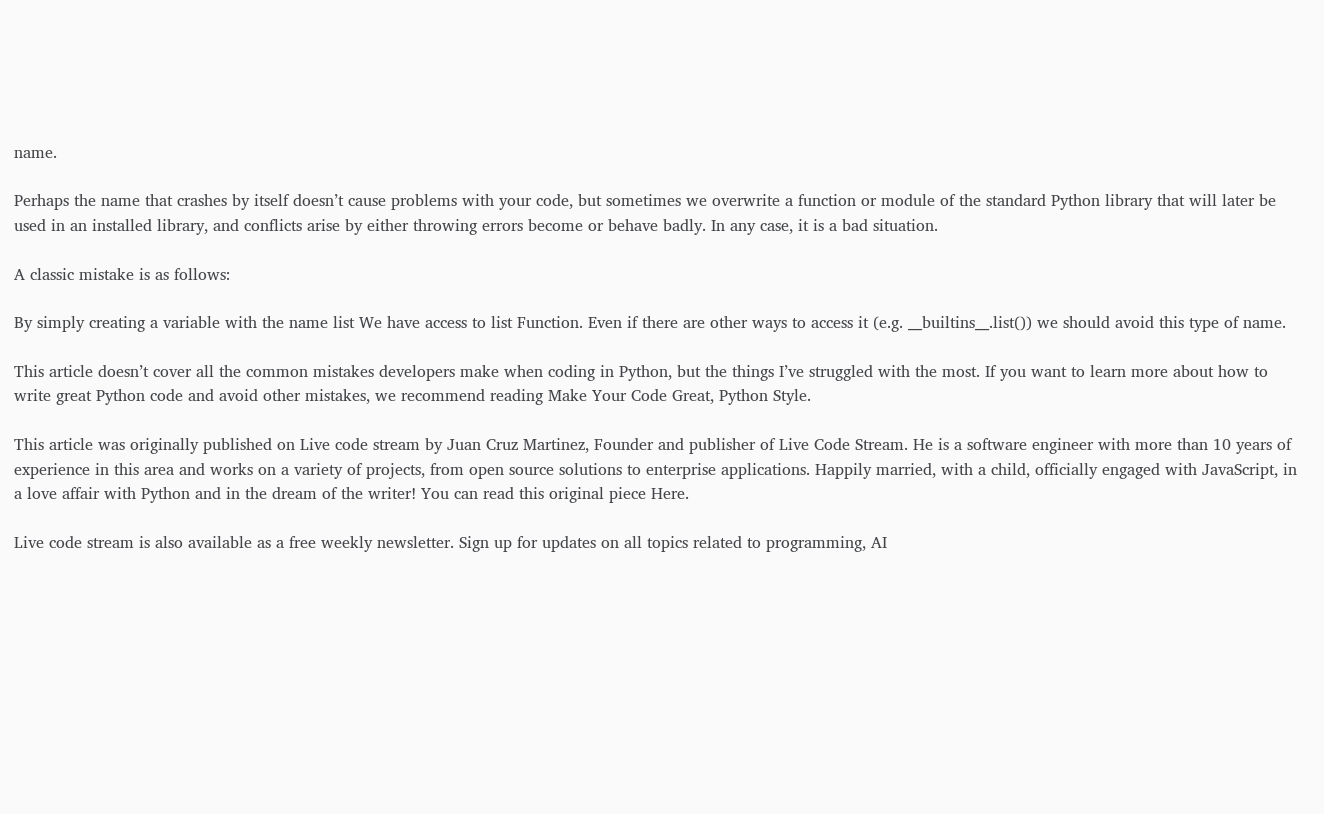name.

Perhaps the name that crashes by itself doesn’t cause problems with your code, but sometimes we overwrite a function or module of the standard Python library that will later be used in an installed library, and conflicts arise by either throwing errors become or behave badly. In any case, it is a bad situation.

A classic mistake is as follows:

By simply creating a variable with the name list We have access to list Function. Even if there are other ways to access it (e.g. __builtins__.list()) we should avoid this type of name.

This article doesn’t cover all the common mistakes developers make when coding in Python, but the things I’ve struggled with the most. If you want to learn more about how to write great Python code and avoid other mistakes, we recommend reading Make Your Code Great, Python Style.

This article was originally published on Live code stream by Juan Cruz Martinez, Founder and publisher of Live Code Stream. He is a software engineer with more than 10 years of experience in this area and works on a variety of projects, from open source solutions to enterprise applications. Happily married, with a child, officially engaged with JavaScript, in a love affair with Python and in the dream of the writer! You can read this original piece Here.

Live code stream is also available as a free weekly newsletter. Sign up for updates on all topics related to programming, AI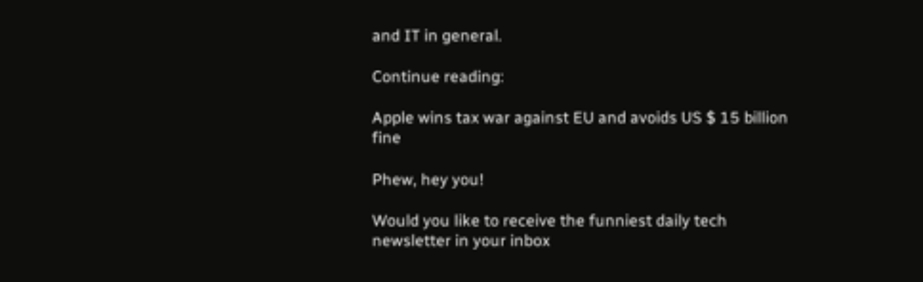and IT in general.

Continue reading:

Apple wins tax war against EU and avoids US $ 15 billion fine

Phew, hey you!

Would you like to receive the funniest daily tech newsletter in your inbox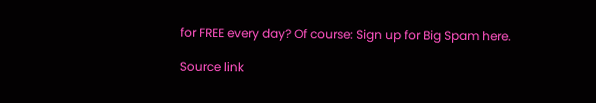for FREE every day? Of course: Sign up for Big Spam here.

Source link